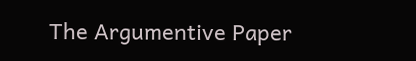The Argumentive Paper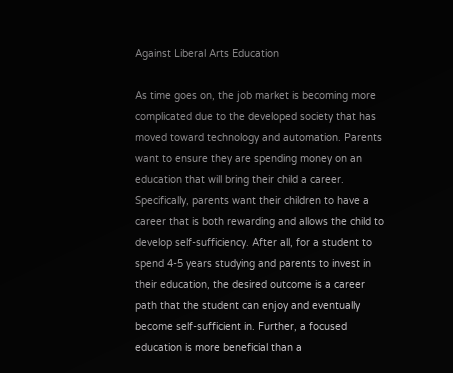Against Liberal Arts Education

As time goes on, the job market is becoming more complicated due to the developed society that has moved toward technology and automation. Parents want to ensure they are spending money on an education that will bring their child a career. Specifically, parents want their children to have a career that is both rewarding and allows the child to develop self-sufficiency. After all, for a student to spend 4-5 years studying and parents to invest in their education, the desired outcome is a career path that the student can enjoy and eventually become self-sufficient in. Further, a focused education is more beneficial than a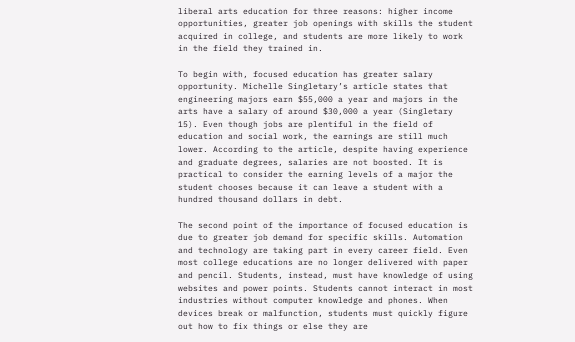liberal arts education for three reasons: higher income opportunities, greater job openings with skills the student acquired in college, and students are more likely to work in the field they trained in.

To begin with, focused education has greater salary opportunity. Michelle Singletary’s article states that engineering majors earn $55,000 a year and majors in the arts have a salary of around $30,000 a year (Singletary 15). Even though jobs are plentiful in the field of education and social work, the earnings are still much lower. According to the article, despite having experience and graduate degrees, salaries are not boosted. It is practical to consider the earning levels of a major the student chooses because it can leave a student with a hundred thousand dollars in debt.

The second point of the importance of focused education is due to greater job demand for specific skills. Automation and technology are taking part in every career field. Even most college educations are no longer delivered with paper and pencil. Students, instead, must have knowledge of using websites and power points. Students cannot interact in most industries without computer knowledge and phones. When devices break or malfunction, students must quickly figure out how to fix things or else they are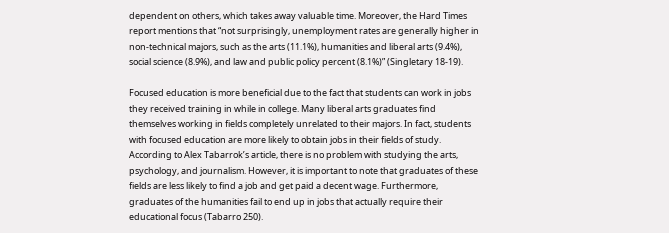dependent on others, which takes away valuable time. Moreover, the Hard Times report mentions that “not surprisingly, unemployment rates are generally higher in non-technical majors, such as the arts (11.1%), humanities and liberal arts (9.4%), social science (8.9%), and law and public policy percent (8.1%)” (Singletary 18-19).

Focused education is more beneficial due to the fact that students can work in jobs they received training in while in college. Many liberal arts graduates find themselves working in fields completely unrelated to their majors. In fact, students with focused education are more likely to obtain jobs in their fields of study. According to Alex Tabarrok’s article, there is no problem with studying the arts, psychology, and journalism. However, it is important to note that graduates of these fields are less likely to find a job and get paid a decent wage. Furthermore, graduates of the humanities fail to end up in jobs that actually require their educational focus (Tabarro 250).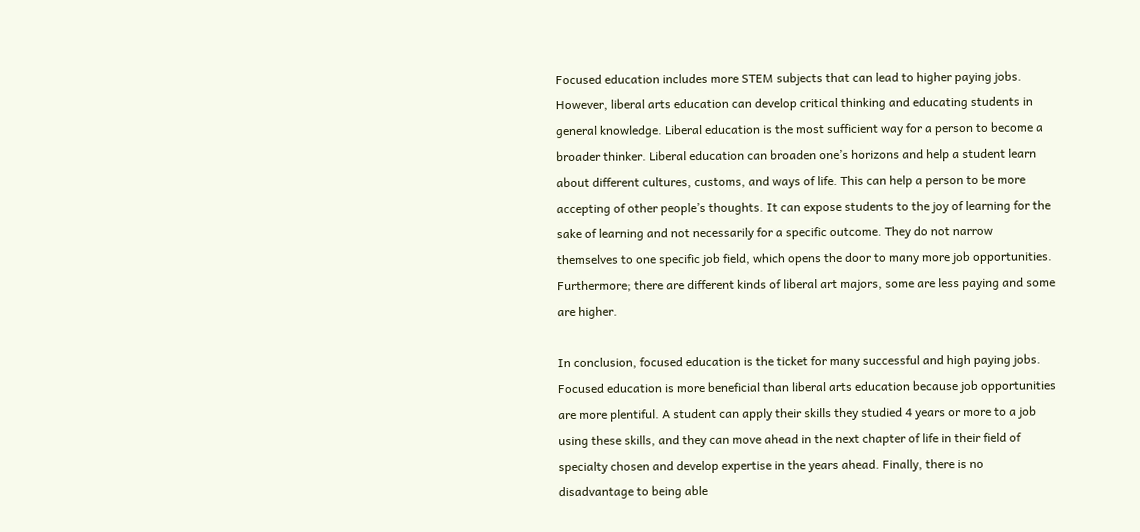Focused education includes more STEM subjects that can lead to higher paying jobs. However, liberal arts education can develop critical thinking and educating students in general knowledge. Liberal education is the most sufficient way for a person to become a broader thinker. Liberal education can broaden one’s horizons and help a student learn about different cultures, customs, and ways of life. This can help a person to be more accepting of other people’s thoughts. It can expose students to the joy of learning for the sake of learning and not necessarily for a specific outcome. They do not narrow themselves to one specific job field, which opens the door to many more job opportunities. Furthermore; there are different kinds of liberal art majors, some are less paying and some are higher.

In conclusion, focused education is the ticket for many successful and high paying jobs. Focused education is more beneficial than liberal arts education because job opportunities are more plentiful. A student can apply their skills they studied 4 years or more to a job using these skills, and they can move ahead in the next chapter of life in their field of specialty chosen and develop expertise in the years ahead. Finally, there is no disadvantage to being able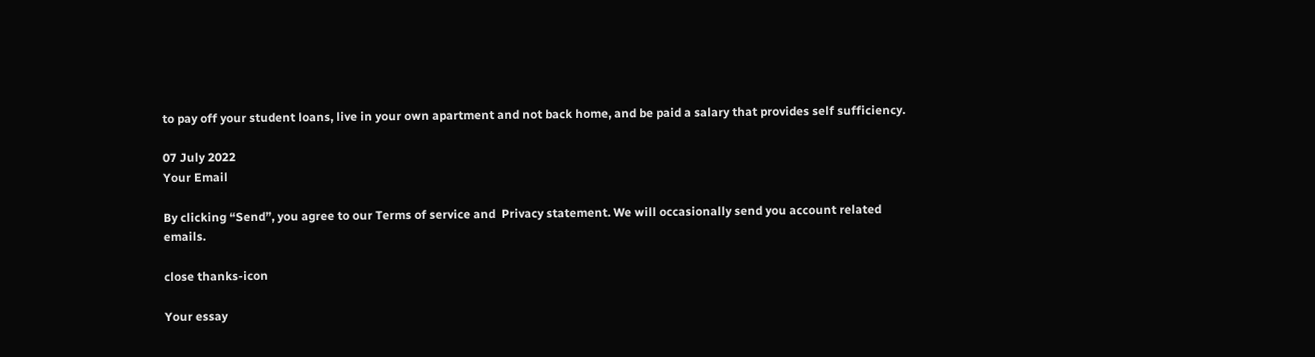to pay off your student loans, live in your own apartment and not back home, and be paid a salary that provides self sufficiency.

07 July 2022
Your Email

By clicking “Send”, you agree to our Terms of service and  Privacy statement. We will occasionally send you account related emails.

close thanks-icon

Your essay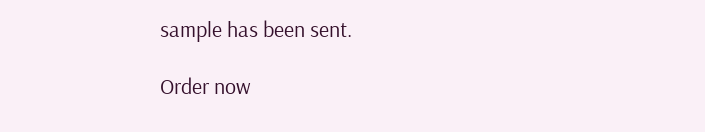sample has been sent.

Order now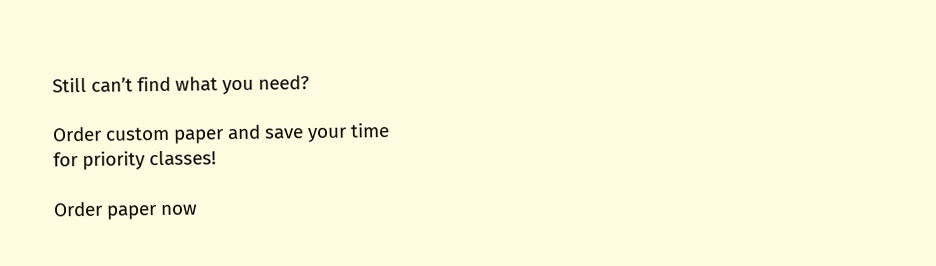Still can’t find what you need?

Order custom paper and save your time
for priority classes!

Order paper now